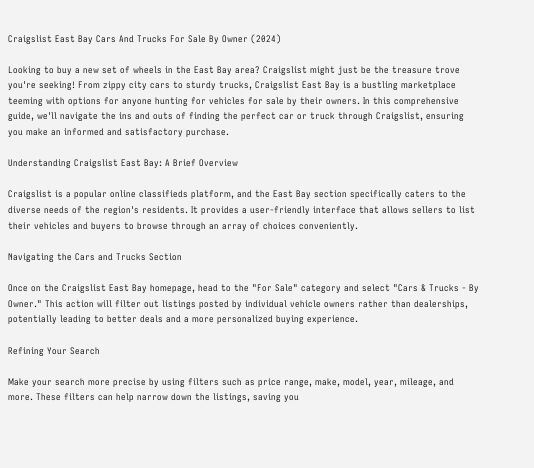Craigslist East Bay Cars And Trucks For Sale By Owner (2024)

Looking to buy a new set of wheels in the East Bay area? Craigslist might just be the treasure trove you're seeking! From zippy city cars to sturdy trucks, Craigslist East Bay is a bustling marketplace teeming with options for anyone hunting for vehicles for sale by their owners. In this comprehensive guide, we'll navigate the ins and outs of finding the perfect car or truck through Craigslist, ensuring you make an informed and satisfactory purchase.

Understanding Craigslist East Bay: A Brief Overview

Craigslist is a popular online classifieds platform, and the East Bay section specifically caters to the diverse needs of the region's residents. It provides a user-friendly interface that allows sellers to list their vehicles and buyers to browse through an array of choices conveniently.

Navigating the Cars and Trucks Section

Once on the Craigslist East Bay homepage, head to the "For Sale" category and select "Cars & Trucks - By Owner." This action will filter out listings posted by individual vehicle owners rather than dealerships, potentially leading to better deals and a more personalized buying experience.

Refining Your Search

Make your search more precise by using filters such as price range, make, model, year, mileage, and more. These filters can help narrow down the listings, saving you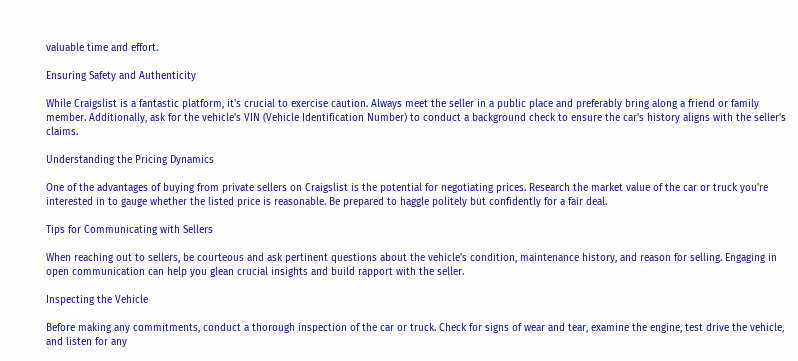valuable time and effort.

Ensuring Safety and Authenticity

While Craigslist is a fantastic platform, it's crucial to exercise caution. Always meet the seller in a public place and preferably bring along a friend or family member. Additionally, ask for the vehicle's VIN (Vehicle Identification Number) to conduct a background check to ensure the car's history aligns with the seller's claims.

Understanding the Pricing Dynamics

One of the advantages of buying from private sellers on Craigslist is the potential for negotiating prices. Research the market value of the car or truck you're interested in to gauge whether the listed price is reasonable. Be prepared to haggle politely but confidently for a fair deal.

Tips for Communicating with Sellers

When reaching out to sellers, be courteous and ask pertinent questions about the vehicle's condition, maintenance history, and reason for selling. Engaging in open communication can help you glean crucial insights and build rapport with the seller.

Inspecting the Vehicle

Before making any commitments, conduct a thorough inspection of the car or truck. Check for signs of wear and tear, examine the engine, test drive the vehicle, and listen for any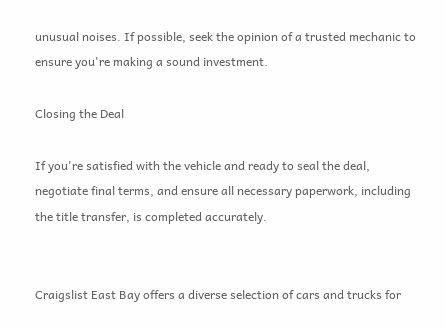unusual noises. If possible, seek the opinion of a trusted mechanic to ensure you're making a sound investment.

Closing the Deal

If you're satisfied with the vehicle and ready to seal the deal, negotiate final terms, and ensure all necessary paperwork, including the title transfer, is completed accurately.


Craigslist East Bay offers a diverse selection of cars and trucks for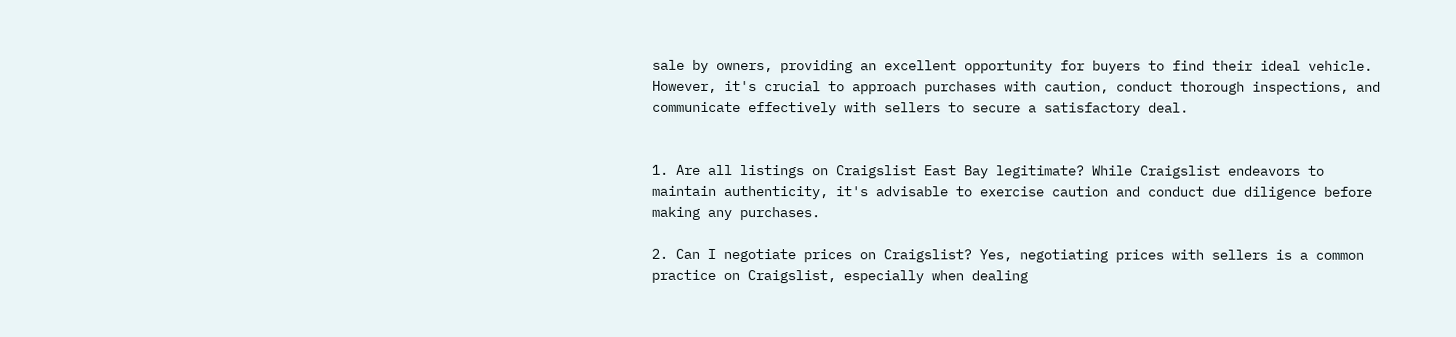sale by owners, providing an excellent opportunity for buyers to find their ideal vehicle. However, it's crucial to approach purchases with caution, conduct thorough inspections, and communicate effectively with sellers to secure a satisfactory deal.


1. Are all listings on Craigslist East Bay legitimate? While Craigslist endeavors to maintain authenticity, it's advisable to exercise caution and conduct due diligence before making any purchases.

2. Can I negotiate prices on Craigslist? Yes, negotiating prices with sellers is a common practice on Craigslist, especially when dealing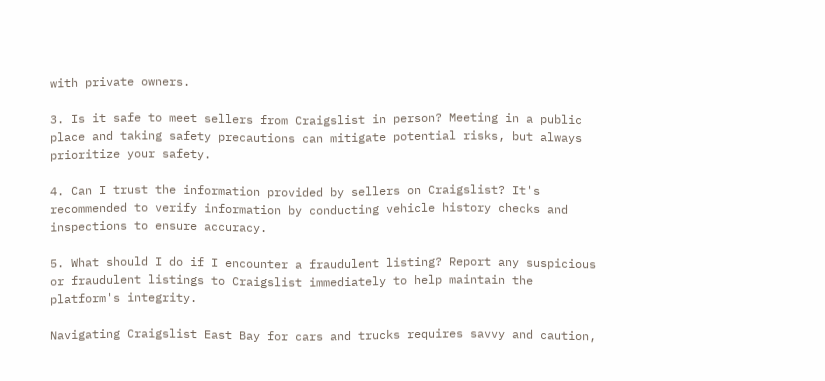with private owners.

3. Is it safe to meet sellers from Craigslist in person? Meeting in a public place and taking safety precautions can mitigate potential risks, but always prioritize your safety.

4. Can I trust the information provided by sellers on Craigslist? It's recommended to verify information by conducting vehicle history checks and inspections to ensure accuracy.

5. What should I do if I encounter a fraudulent listing? Report any suspicious or fraudulent listings to Craigslist immediately to help maintain the platform's integrity.

Navigating Craigslist East Bay for cars and trucks requires savvy and caution,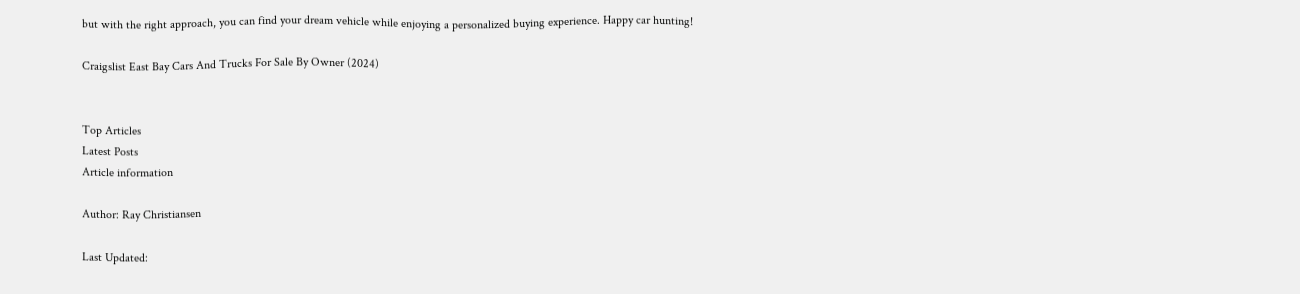but with the right approach, you can find your dream vehicle while enjoying a personalized buying experience. Happy car hunting!

Craigslist East Bay Cars And Trucks For Sale By Owner (2024)


Top Articles
Latest Posts
Article information

Author: Ray Christiansen

Last Updated: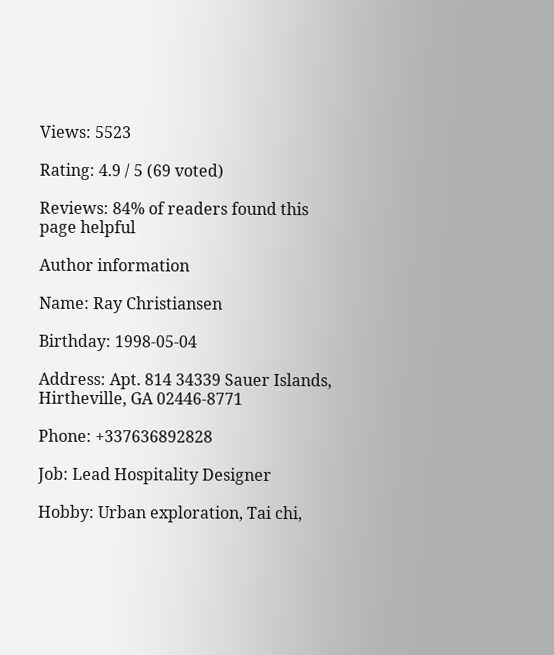Views: 5523

Rating: 4.9 / 5 (69 voted)

Reviews: 84% of readers found this page helpful

Author information

Name: Ray Christiansen

Birthday: 1998-05-04

Address: Apt. 814 34339 Sauer Islands, Hirtheville, GA 02446-8771

Phone: +337636892828

Job: Lead Hospitality Designer

Hobby: Urban exploration, Tai chi,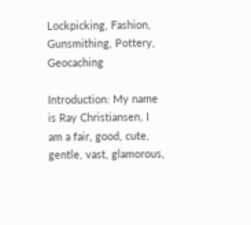Lockpicking, Fashion, Gunsmithing, Pottery, Geocaching

Introduction: My name is Ray Christiansen, I am a fair, good, cute, gentle, vast, glamorous,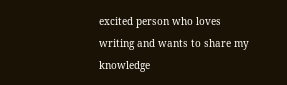excited person who loves writing and wants to share my knowledge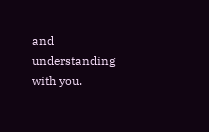and understanding with you.